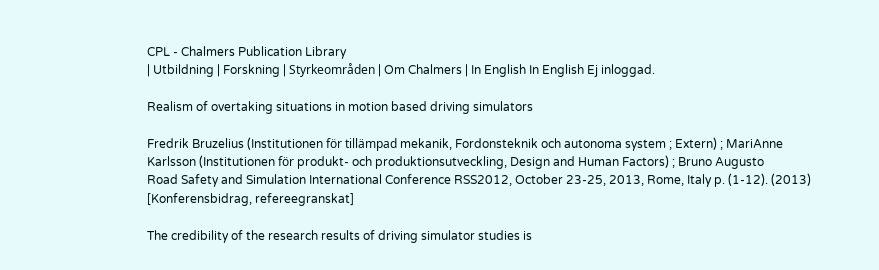CPL - Chalmers Publication Library
| Utbildning | Forskning | Styrkeområden | Om Chalmers | In English In English Ej inloggad.

Realism of overtaking situations in motion based driving simulators

Fredrik Bruzelius (Institutionen för tillämpad mekanik, Fordonsteknik och autonoma system ; Extern) ; MariAnne Karlsson (Institutionen för produkt- och produktionsutveckling, Design and Human Factors) ; Bruno Augusto
Road Safety and Simulation International Conference RSS2012, October 23-25, 2013, Rome, Italy p. (1-12). (2013)
[Konferensbidrag, refereegranskat]

The credibility of the research results of driving simulator studies is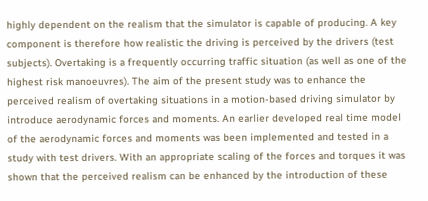highly dependent on the realism that the simulator is capable of producing. A key component is therefore how realistic the driving is perceived by the drivers (test subjects). Overtaking is a frequently occurring traffic situation (as well as one of the highest risk manoeuvres). The aim of the present study was to enhance the perceived realism of overtaking situations in a motion-based driving simulator by introduce aerodynamic forces and moments. An earlier developed real time model of the aerodynamic forces and moments was been implemented and tested in a study with test drivers. With an appropriate scaling of the forces and torques it was shown that the perceived realism can be enhanced by the introduction of these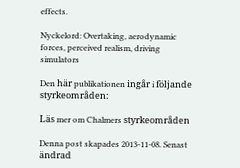effects.

Nyckelord: Overtaking, aerodynamic forces, perceived realism, driving simulators

Den här publikationen ingår i följande styrkeområden:

Läs mer om Chalmers styrkeområden

Denna post skapades 2013-11-08. Senast ändrad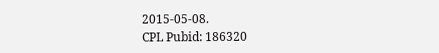2015-05-08.
CPL Pubid: 186320